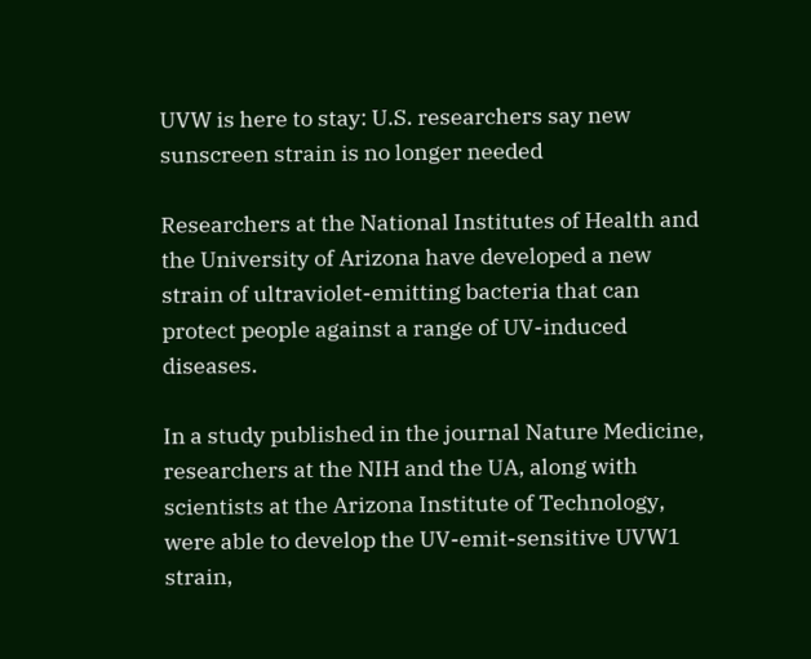UVW is here to stay: U.S. researchers say new sunscreen strain is no longer needed

Researchers at the National Institutes of Health and the University of Arizona have developed a new strain of ultraviolet-emitting bacteria that can protect people against a range of UV-induced diseases.

In a study published in the journal Nature Medicine, researchers at the NIH and the UA, along with scientists at the Arizona Institute of Technology, were able to develop the UV-emit-sensitive UVW1 strain,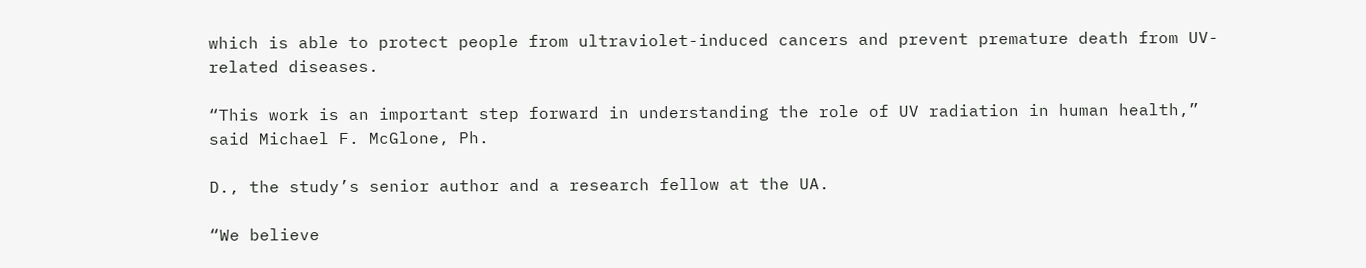which is able to protect people from ultraviolet-induced cancers and prevent premature death from UV-related diseases.

“This work is an important step forward in understanding the role of UV radiation in human health,” said Michael F. McGlone, Ph.

D., the study’s senior author and a research fellow at the UA.

“We believe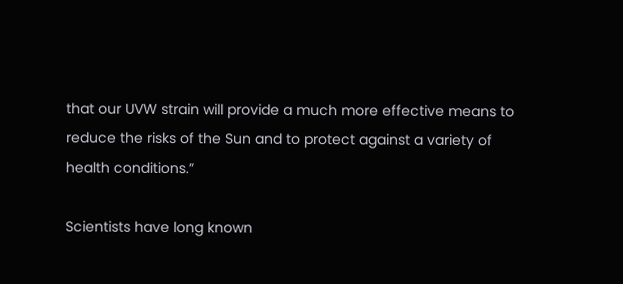that our UVW strain will provide a much more effective means to reduce the risks of the Sun and to protect against a variety of health conditions.”

Scientists have long known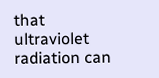that ultraviolet radiation can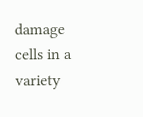damage cells in a variety